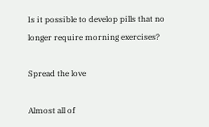Is it possible to develop pills that no longer require morning exercises?

Spread the love

Almost all of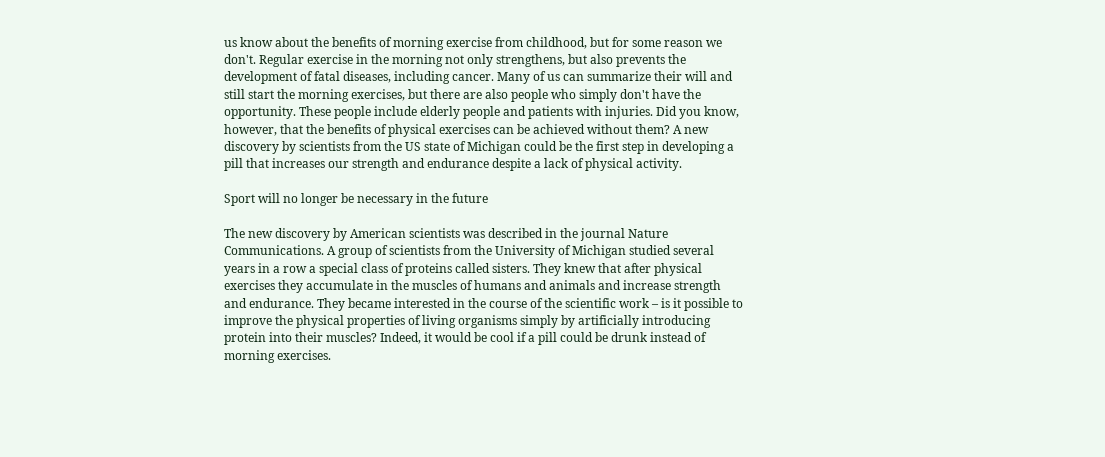us know about the benefits of morning exercise from childhood, but for some reason we don't. Regular exercise in the morning not only strengthens, but also prevents the development of fatal diseases, including cancer. Many of us can summarize their will and still start the morning exercises, but there are also people who simply don't have the opportunity. These people include elderly people and patients with injuries. Did you know, however, that the benefits of physical exercises can be achieved without them? A new discovery by scientists from the US state of Michigan could be the first step in developing a pill that increases our strength and endurance despite a lack of physical activity.

Sport will no longer be necessary in the future

The new discovery by American scientists was described in the journal Nature Communications. A group of scientists from the University of Michigan studied several years in a row a special class of proteins called sisters. They knew that after physical exercises they accumulate in the muscles of humans and animals and increase strength and endurance. They became interested in the course of the scientific work – is it possible to improve the physical properties of living organisms simply by artificially introducing protein into their muscles? Indeed, it would be cool if a pill could be drunk instead of morning exercises.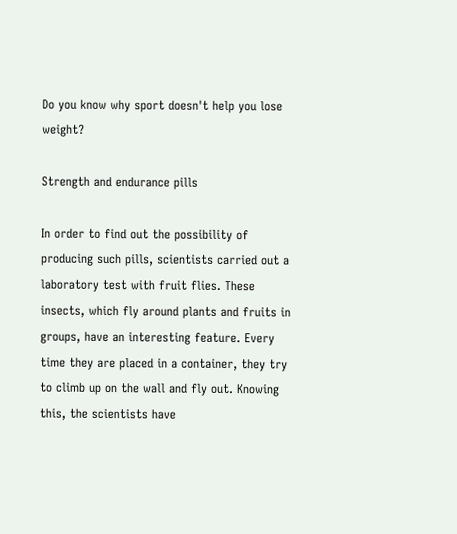Do you know why sport doesn't help you lose weight?

Strength and endurance pills

In order to find out the possibility of producing such pills, scientists carried out a laboratory test with fruit flies. These insects, which fly around plants and fruits in groups, have an interesting feature. Every time they are placed in a container, they try to climb up on the wall and fly out. Knowing this, the scientists have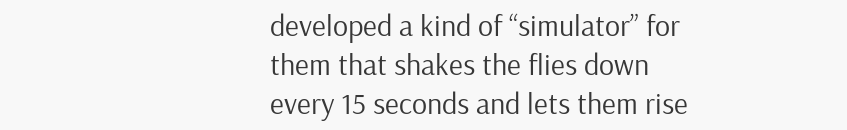developed a kind of “simulator” for them that shakes the flies down every 15 seconds and lets them rise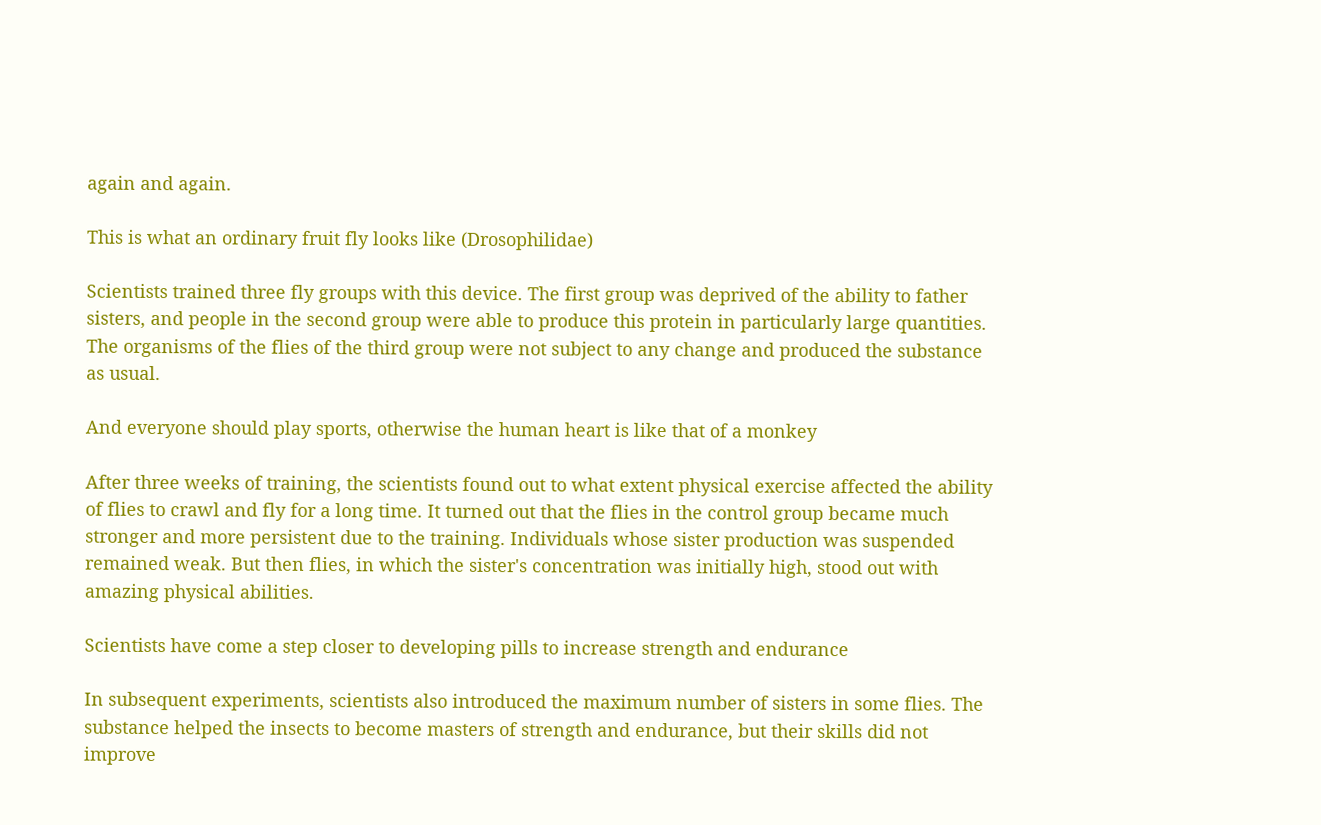again and again.

This is what an ordinary fruit fly looks like (Drosophilidae)

Scientists trained three fly groups with this device. The first group was deprived of the ability to father sisters, and people in the second group were able to produce this protein in particularly large quantities. The organisms of the flies of the third group were not subject to any change and produced the substance as usual.

And everyone should play sports, otherwise the human heart is like that of a monkey

After three weeks of training, the scientists found out to what extent physical exercise affected the ability of flies to crawl and fly for a long time. It turned out that the flies in the control group became much stronger and more persistent due to the training. Individuals whose sister production was suspended remained weak. But then flies, in which the sister's concentration was initially high, stood out with amazing physical abilities.

Scientists have come a step closer to developing pills to increase strength and endurance

In subsequent experiments, scientists also introduced the maximum number of sisters in some flies. The substance helped the insects to become masters of strength and endurance, but their skills did not improve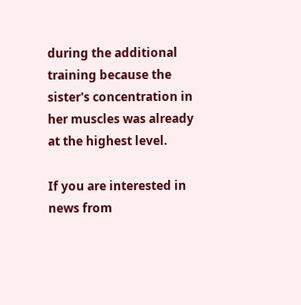during the additional training because the sister's concentration in her muscles was already at the highest level.

If you are interested in news from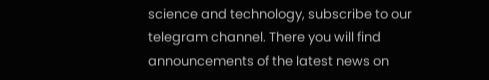science and technology, subscribe to our telegram channel. There you will find announcements of the latest news on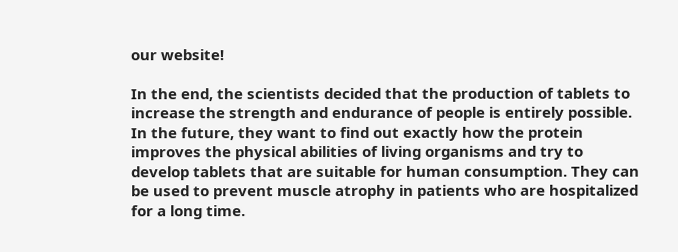our website!

In the end, the scientists decided that the production of tablets to increase the strength and endurance of people is entirely possible. In the future, they want to find out exactly how the protein improves the physical abilities of living organisms and try to develop tablets that are suitable for human consumption. They can be used to prevent muscle atrophy in patients who are hospitalized for a long time.